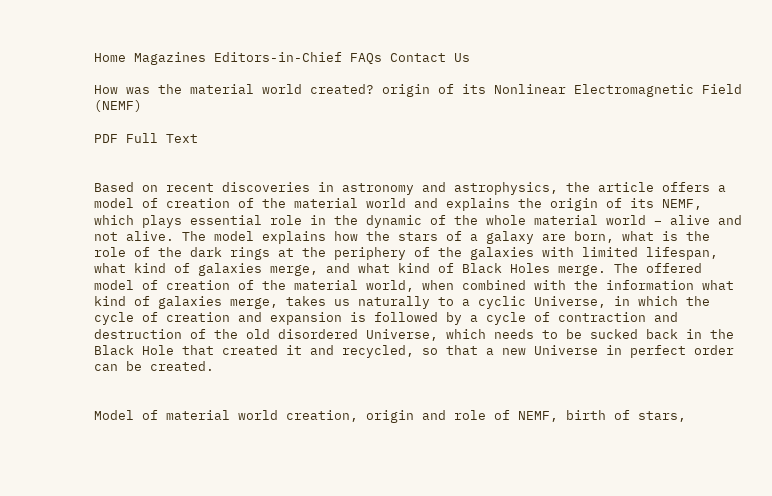Home Magazines Editors-in-Chief FAQs Contact Us

How was the material world created? origin of its Nonlinear Electromagnetic Field (NEMF)

PDF Full Text


Based on recent discoveries in astronomy and astrophysics, the article offers a model of creation of the material world and explains the origin of its NEMF, which plays essential role in the dynamic of the whole material world – alive and not alive. The model explains how the stars of a galaxy are born, what is the role of the dark rings at the periphery of the galaxies with limited lifespan, what kind of galaxies merge, and what kind of Black Holes merge. The offered model of creation of the material world, when combined with the information what kind of galaxies merge, takes us naturally to a cyclic Universe, in which the cycle of creation and expansion is followed by a cycle of contraction and destruction of the old disordered Universe, which needs to be sucked back in the Black Hole that created it and recycled, so that a new Universe in perfect order can be created.


Model of material world creation, origin and role of NEMF, birth of stars,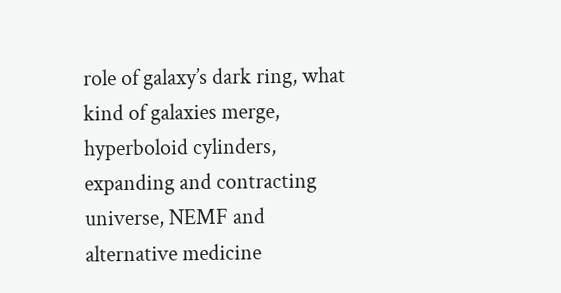role of galaxy’s dark ring, what kind of galaxies merge, hyperboloid cylinders, expanding and contracting universe, NEMF and alternative medicine